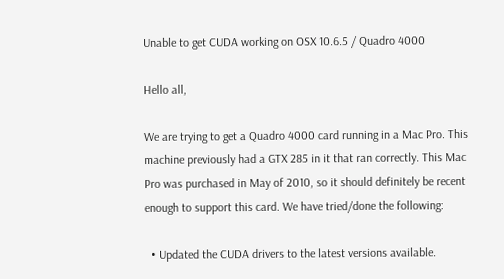Unable to get CUDA working on OSX 10.6.5 / Quadro 4000

Hello all,

We are trying to get a Quadro 4000 card running in a Mac Pro. This machine previously had a GTX 285 in it that ran correctly. This Mac Pro was purchased in May of 2010, so it should definitely be recent enough to support this card. We have tried/done the following:

  • Updated the CUDA drivers to the latest versions available.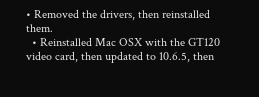• Removed the drivers, then reinstalled them.
  • Reinstalled Mac OSX with the GT120 video card, then updated to 10.6.5, then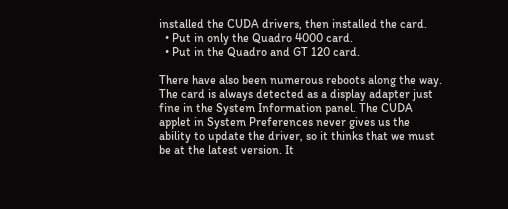installed the CUDA drivers, then installed the card.
  • Put in only the Quadro 4000 card.
  • Put in the Quadro and GT 120 card.

There have also been numerous reboots along the way. The card is always detected as a display adapter just fine in the System Information panel. The CUDA applet in System Preferences never gives us the ability to update the driver, so it thinks that we must be at the latest version. It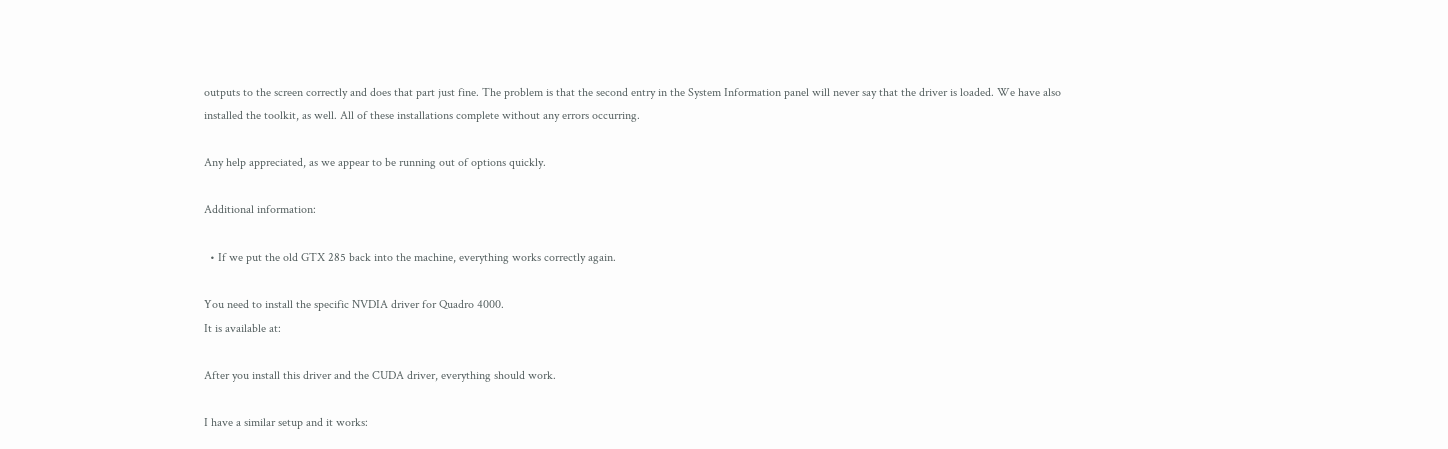outputs to the screen correctly and does that part just fine. The problem is that the second entry in the System Information panel will never say that the driver is loaded. We have also installed the toolkit, as well. All of these installations complete without any errors occurring.

Any help appreciated, as we appear to be running out of options quickly.

Additional information:

  • If we put the old GTX 285 back into the machine, everything works correctly again.

You need to install the specific NVDIA driver for Quadro 4000.
It is available at:

After you install this driver and the CUDA driver, everything should work.

I have a similar setup and it works: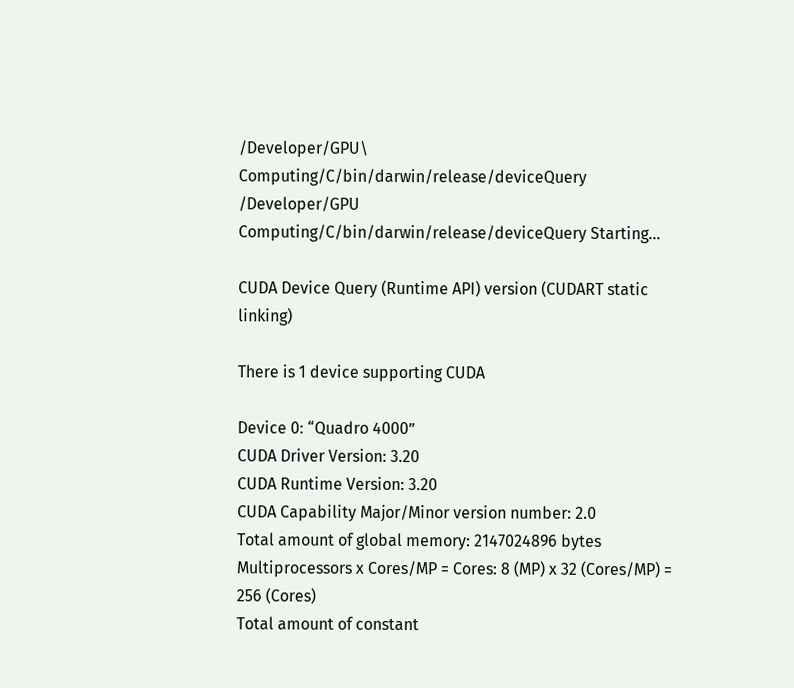/Developer/GPU\ Computing/C/bin/darwin/release/deviceQuery
/Developer/GPU Computing/C/bin/darwin/release/deviceQuery Starting…

CUDA Device Query (Runtime API) version (CUDART static linking)

There is 1 device supporting CUDA

Device 0: “Quadro 4000”
CUDA Driver Version: 3.20
CUDA Runtime Version: 3.20
CUDA Capability Major/Minor version number: 2.0
Total amount of global memory: 2147024896 bytes
Multiprocessors x Cores/MP = Cores: 8 (MP) x 32 (Cores/MP) = 256 (Cores)
Total amount of constant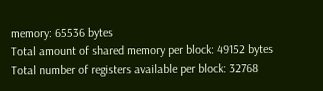memory: 65536 bytes
Total amount of shared memory per block: 49152 bytes
Total number of registers available per block: 32768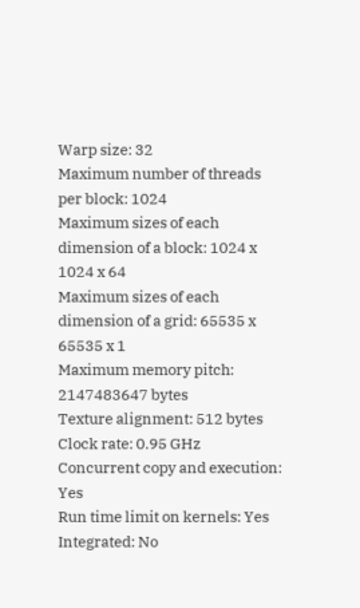Warp size: 32
Maximum number of threads per block: 1024
Maximum sizes of each dimension of a block: 1024 x 1024 x 64
Maximum sizes of each dimension of a grid: 65535 x 65535 x 1
Maximum memory pitch: 2147483647 bytes
Texture alignment: 512 bytes
Clock rate: 0.95 GHz
Concurrent copy and execution: Yes
Run time limit on kernels: Yes
Integrated: No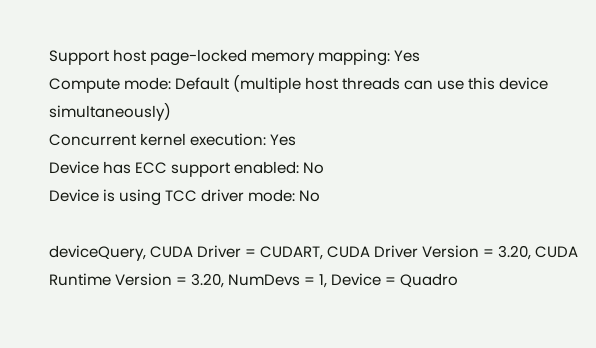Support host page-locked memory mapping: Yes
Compute mode: Default (multiple host threads can use this device simultaneously)
Concurrent kernel execution: Yes
Device has ECC support enabled: No
Device is using TCC driver mode: No

deviceQuery, CUDA Driver = CUDART, CUDA Driver Version = 3.20, CUDA Runtime Version = 3.20, NumDevs = 1, Device = Quadro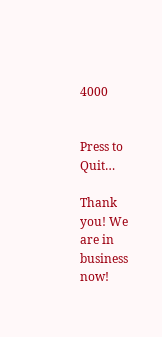4000


Press to Quit…

Thank you! We are in business now!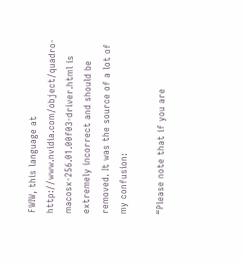FWIW, this language at http://www.nvidia.com/object/quadro-macosx-256.01.00f03-driver.html is extremely incorrect and should be removed. It was the source of a lot of my confusion:

“Please note that if you are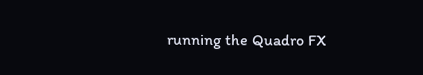running the Quadro FX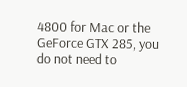4800 for Mac or the GeForce GTX 285, you do not need to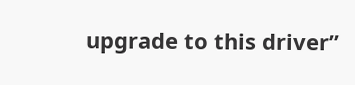upgrade to this driver”